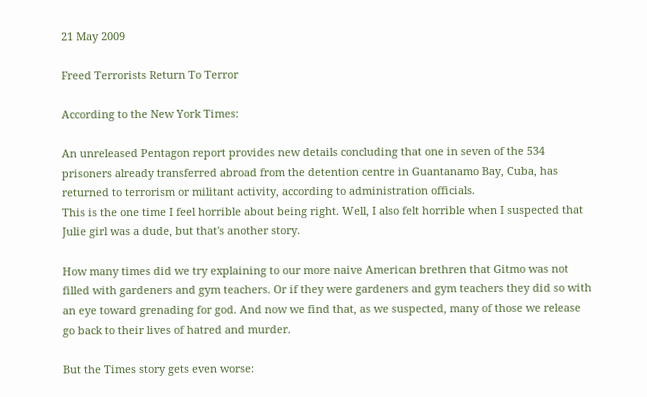21 May 2009

Freed Terrorists Return To Terror

According to the New York Times:

An unreleased Pentagon report provides new details concluding that one in seven of the 534 prisoners already transferred abroad from the detention centre in Guantanamo Bay, Cuba, has returned to terrorism or militant activity, according to administration officials.
This is the one time I feel horrible about being right. Well, I also felt horrible when I suspected that Julie girl was a dude, but that's another story.

How many times did we try explaining to our more naive American brethren that Gitmo was not filled with gardeners and gym teachers. Or if they were gardeners and gym teachers they did so with an eye toward grenading for god. And now we find that, as we suspected, many of those we release go back to their lives of hatred and murder.

But the Times story gets even worse: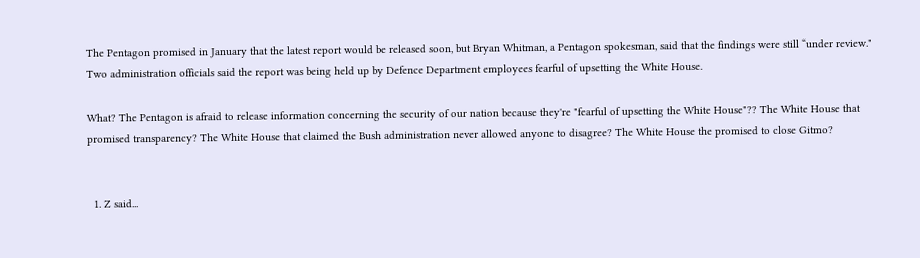The Pentagon promised in January that the latest report would be released soon, but Bryan Whitman, a Pentagon spokesman, said that the findings were still “under review." Two administration officials said the report was being held up by Defence Department employees fearful of upsetting the White House.

What? The Pentagon is afraid to release information concerning the security of our nation because they're "fearful of upsetting the White House"?? The White House that promised transparency? The White House that claimed the Bush administration never allowed anyone to disagree? The White House the promised to close Gitmo?


  1. Z said...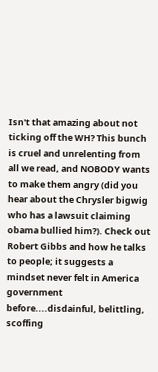Isn't that amazing about not ticking off the WH? This bunch is cruel and unrelenting from all we read, and NOBODY wants to make them angry (did you hear about the Chrysler bigwig who has a lawsuit claiming obama bullied him?). Check out Robert Gibbs and how he talks to people; it suggests a mindset never felt in America government before....disdainful, belittling, scoffing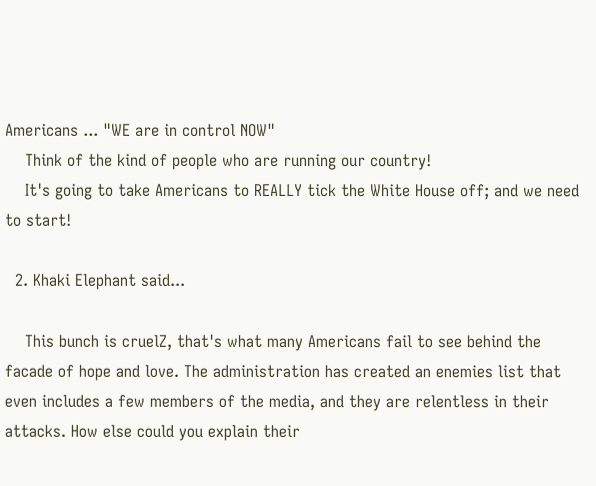Americans ... "WE are in control NOW"
    Think of the kind of people who are running our country!
    It's going to take Americans to REALLY tick the White House off; and we need to start!

  2. Khaki Elephant said...

    This bunch is cruelZ, that's what many Americans fail to see behind the facade of hope and love. The administration has created an enemies list that even includes a few members of the media, and they are relentless in their attacks. How else could you explain their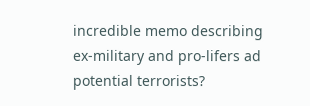incredible memo describing ex-military and pro-lifers ad potential terrorists?